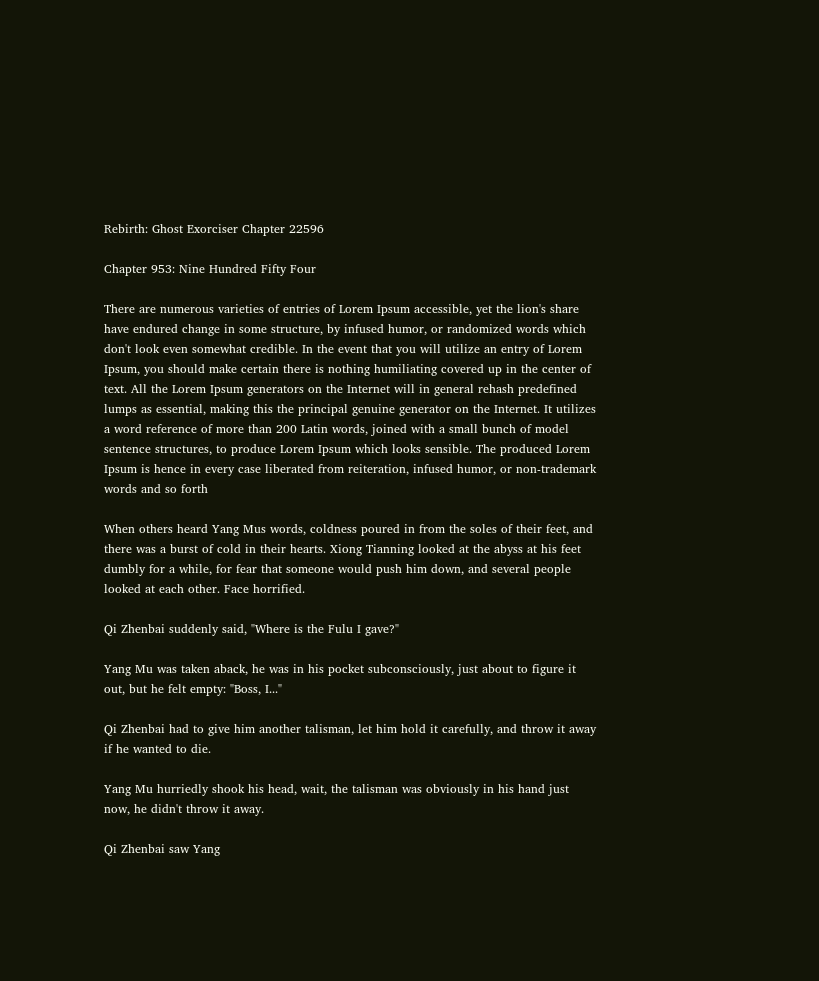Rebirth: Ghost Exorciser Chapter 22596

Chapter 953: Nine Hundred Fifty Four

There are numerous varieties of entries of Lorem Ipsum accessible, yet the lion's share have endured change in some structure, by infused humor, or randomized words which don't look even somewhat credible. In the event that you will utilize an entry of Lorem Ipsum, you should make certain there is nothing humiliating covered up in the center of text. All the Lorem Ipsum generators on the Internet will in general rehash predefined lumps as essential, making this the principal genuine generator on the Internet. It utilizes a word reference of more than 200 Latin words, joined with a small bunch of model sentence structures, to produce Lorem Ipsum which looks sensible. The produced Lorem Ipsum is hence in every case liberated from reiteration, infused humor, or non-trademark words and so forth

When others heard Yang Mus words, coldness poured in from the soles of their feet, and there was a burst of cold in their hearts. Xiong Tianning looked at the abyss at his feet dumbly for a while, for fear that someone would push him down, and several people looked at each other. Face horrified.

Qi Zhenbai suddenly said, "Where is the Fulu I gave?"

Yang Mu was taken aback, he was in his pocket subconsciously, just about to figure it out, but he felt empty: "Boss, I..."

Qi Zhenbai had to give him another talisman, let him hold it carefully, and throw it away if he wanted to die.

Yang Mu hurriedly shook his head, wait, the talisman was obviously in his hand just now, he didn't throw it away.

Qi Zhenbai saw Yang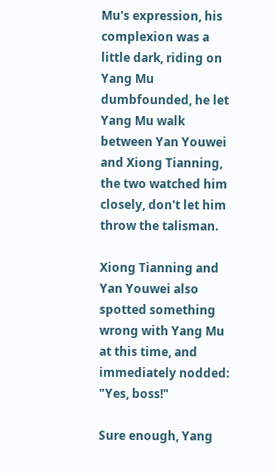Mu's expression, his complexion was a little dark, riding on Yang Mu dumbfounded, he let Yang Mu walk between Yan Youwei and Xiong Tianning, the two watched him closely, don't let him throw the talisman.

Xiong Tianning and Yan Youwei also spotted something wrong with Yang Mu at this time, and immediately nodded: "Yes, boss!"

Sure enough, Yang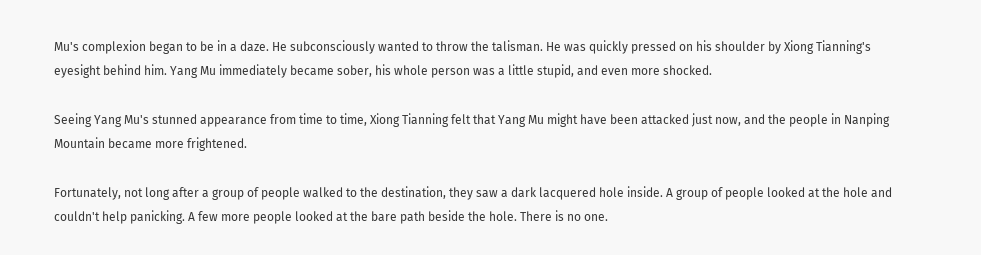Mu's complexion began to be in a daze. He subconsciously wanted to throw the talisman. He was quickly pressed on his shoulder by Xiong Tianning's eyesight behind him. Yang Mu immediately became sober, his whole person was a little stupid, and even more shocked.

Seeing Yang Mu's stunned appearance from time to time, Xiong Tianning felt that Yang Mu might have been attacked just now, and the people in Nanping Mountain became more frightened.

Fortunately, not long after a group of people walked to the destination, they saw a dark lacquered hole inside. A group of people looked at the hole and couldn't help panicking. A few more people looked at the bare path beside the hole. There is no one.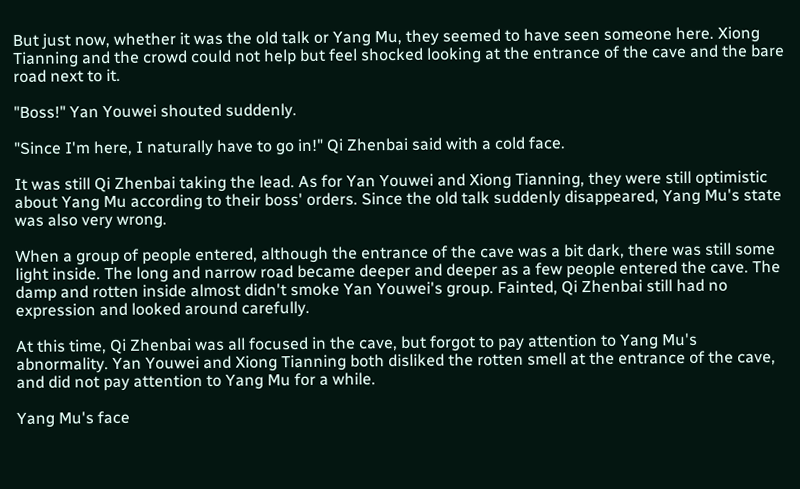But just now, whether it was the old talk or Yang Mu, they seemed to have seen someone here. Xiong Tianning and the crowd could not help but feel shocked looking at the entrance of the cave and the bare road next to it.

"Boss!" Yan Youwei shouted suddenly.

"Since I'm here, I naturally have to go in!" Qi Zhenbai said with a cold face.

It was still Qi Zhenbai taking the lead. As for Yan Youwei and Xiong Tianning, they were still optimistic about Yang Mu according to their boss' orders. Since the old talk suddenly disappeared, Yang Mu's state was also very wrong.

When a group of people entered, although the entrance of the cave was a bit dark, there was still some light inside. The long and narrow road became deeper and deeper as a few people entered the cave. The damp and rotten inside almost didn't smoke Yan Youwei's group. Fainted, Qi Zhenbai still had no expression and looked around carefully.

At this time, Qi Zhenbai was all focused in the cave, but forgot to pay attention to Yang Mu's abnormality. Yan Youwei and Xiong Tianning both disliked the rotten smell at the entrance of the cave, and did not pay attention to Yang Mu for a while.

Yang Mu's face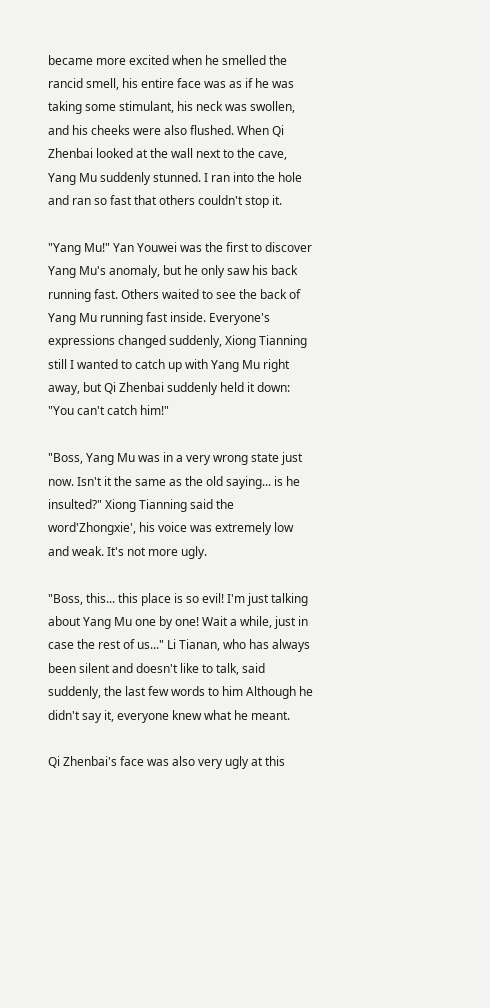became more excited when he smelled the rancid smell, his entire face was as if he was taking some stimulant, his neck was swollen, and his cheeks were also flushed. When Qi Zhenbai looked at the wall next to the cave, Yang Mu suddenly stunned. I ran into the hole and ran so fast that others couldn't stop it.

"Yang Mu!" Yan Youwei was the first to discover Yang Mu's anomaly, but he only saw his back running fast. Others waited to see the back of Yang Mu running fast inside. Everyone's expressions changed suddenly, Xiong Tianning still I wanted to catch up with Yang Mu right away, but Qi Zhenbai suddenly held it down: "You can't catch him!"

"Boss, Yang Mu was in a very wrong state just now. Isn't it the same as the old saying... is he insulted?" Xiong Tianning said the word'Zhongxie', his voice was extremely low and weak. It's not more ugly.

"Boss, this... this place is so evil! I'm just talking about Yang Mu one by one! Wait a while, just in case the rest of us..." Li Tianan, who has always been silent and doesn't like to talk, said suddenly, the last few words to him Although he didn't say it, everyone knew what he meant.

Qi Zhenbai's face was also very ugly at this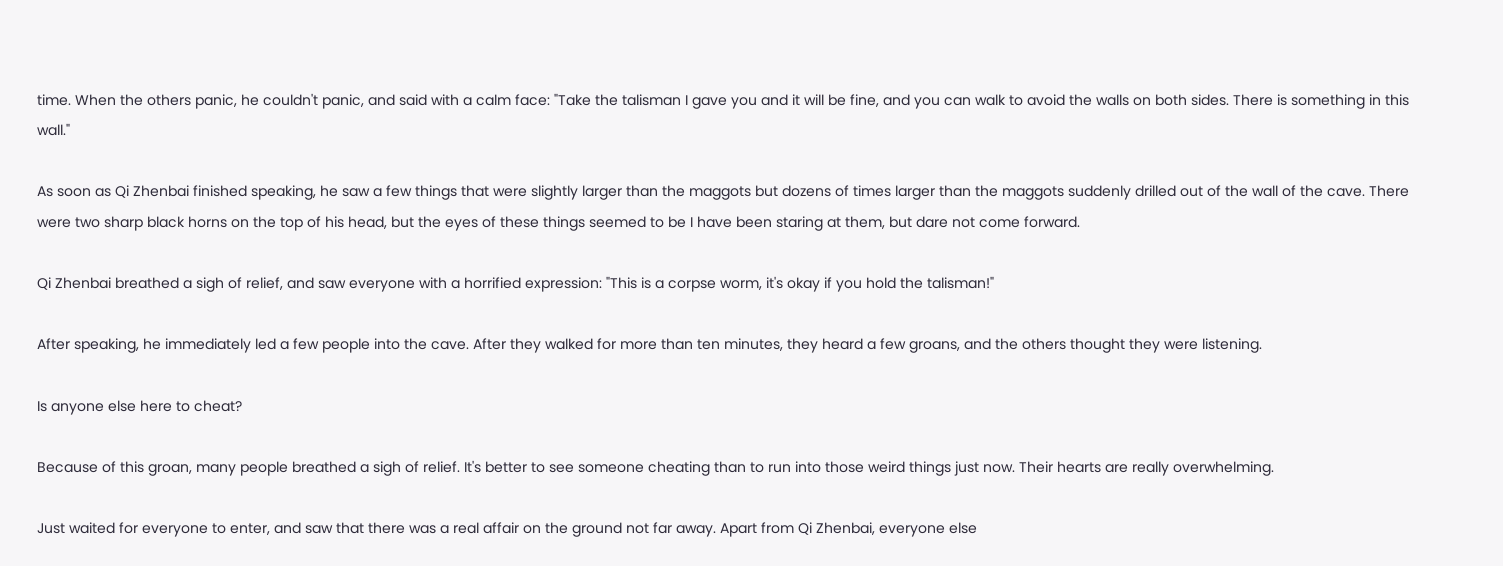time. When the others panic, he couldn't panic, and said with a calm face: "Take the talisman I gave you and it will be fine, and you can walk to avoid the walls on both sides. There is something in this wall."

As soon as Qi Zhenbai finished speaking, he saw a few things that were slightly larger than the maggots but dozens of times larger than the maggots suddenly drilled out of the wall of the cave. There were two sharp black horns on the top of his head, but the eyes of these things seemed to be I have been staring at them, but dare not come forward.

Qi Zhenbai breathed a sigh of relief, and saw everyone with a horrified expression: "This is a corpse worm, it's okay if you hold the talisman!"

After speaking, he immediately led a few people into the cave. After they walked for more than ten minutes, they heard a few groans, and the others thought they were listening.

Is anyone else here to cheat?

Because of this groan, many people breathed a sigh of relief. It's better to see someone cheating than to run into those weird things just now. Their hearts are really overwhelming.

Just waited for everyone to enter, and saw that there was a real affair on the ground not far away. Apart from Qi Zhenbai, everyone else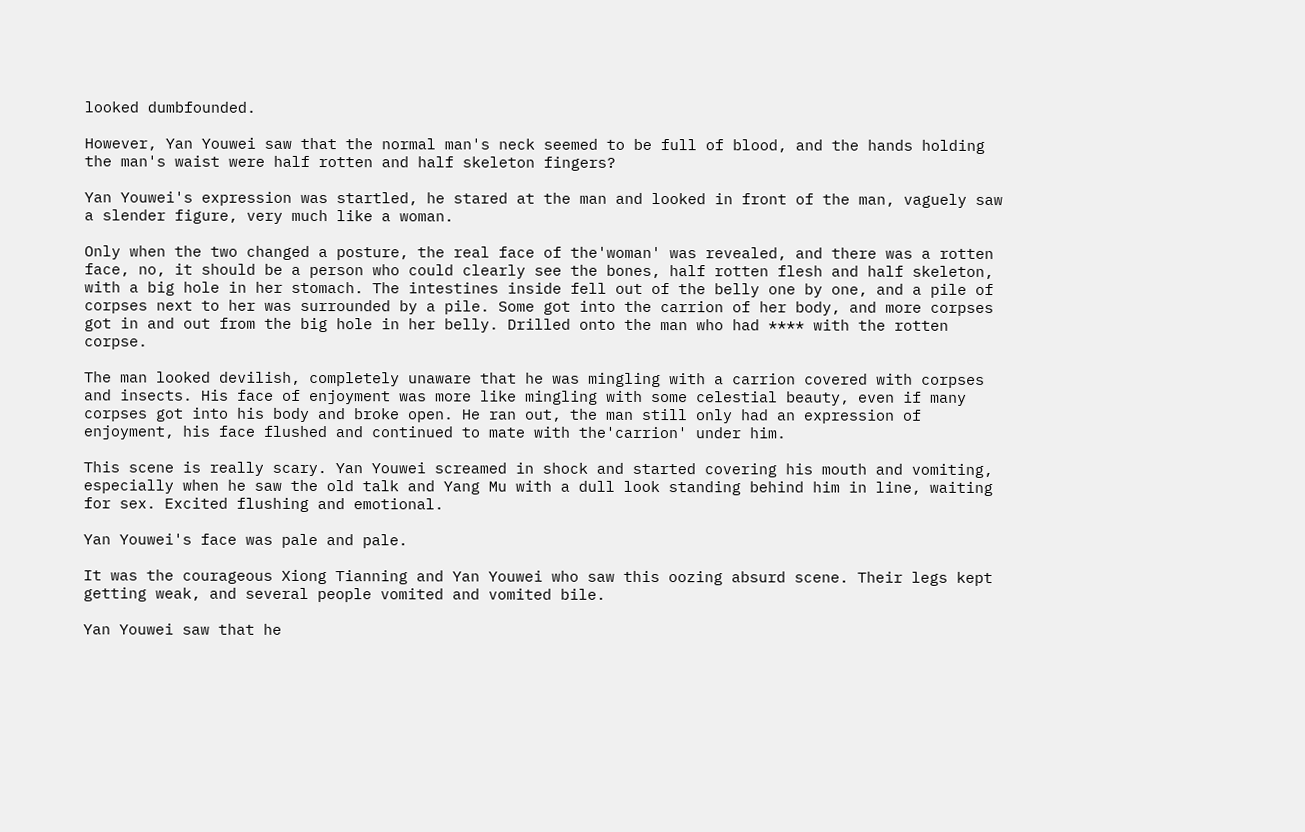looked dumbfounded.

However, Yan Youwei saw that the normal man's neck seemed to be full of blood, and the hands holding the man's waist were half rotten and half skeleton fingers?

Yan Youwei's expression was startled, he stared at the man and looked in front of the man, vaguely saw a slender figure, very much like a woman.

Only when the two changed a posture, the real face of the'woman' was revealed, and there was a rotten face, no, it should be a person who could clearly see the bones, half rotten flesh and half skeleton, with a big hole in her stomach. The intestines inside fell out of the belly one by one, and a pile of corpses next to her was surrounded by a pile. Some got into the carrion of her body, and more corpses got in and out from the big hole in her belly. Drilled onto the man who had **** with the rotten corpse.

The man looked devilish, completely unaware that he was mingling with a carrion covered with corpses and insects. His face of enjoyment was more like mingling with some celestial beauty, even if many corpses got into his body and broke open. He ran out, the man still only had an expression of enjoyment, his face flushed and continued to mate with the'carrion' under him.

This scene is really scary. Yan Youwei screamed in shock and started covering his mouth and vomiting, especially when he saw the old talk and Yang Mu with a dull look standing behind him in line, waiting for sex. Excited flushing and emotional.

Yan Youwei's face was pale and pale.

It was the courageous Xiong Tianning and Yan Youwei who saw this oozing absurd scene. Their legs kept getting weak, and several people vomited and vomited bile.

Yan Youwei saw that he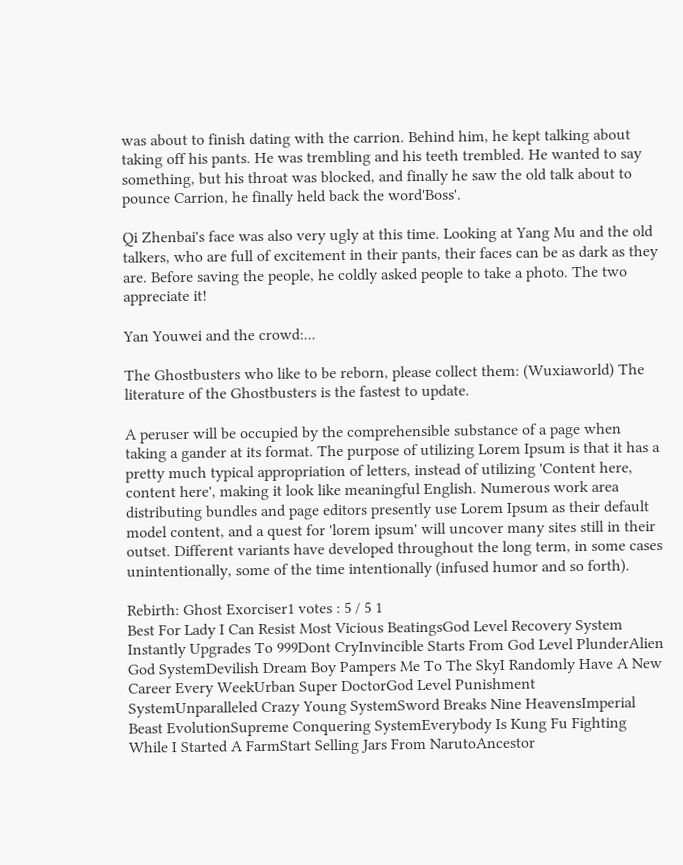was about to finish dating with the carrion. Behind him, he kept talking about taking off his pants. He was trembling and his teeth trembled. He wanted to say something, but his throat was blocked, and finally he saw the old talk about to pounce Carrion, he finally held back the word'Boss'.

Qi Zhenbai's face was also very ugly at this time. Looking at Yang Mu and the old talkers, who are full of excitement in their pants, their faces can be as dark as they are. Before saving the people, he coldly asked people to take a photo. The two appreciate it!

Yan Youwei and the crowd:...

The Ghostbusters who like to be reborn, please collect them: (Wuxiaworld) The literature of the Ghostbusters is the fastest to update.

A peruser will be occupied by the comprehensible substance of a page when taking a gander at its format. The purpose of utilizing Lorem Ipsum is that it has a pretty much typical appropriation of letters, instead of utilizing 'Content here, content here', making it look like meaningful English. Numerous work area distributing bundles and page editors presently use Lorem Ipsum as their default model content, and a quest for 'lorem ipsum' will uncover many sites still in their outset. Different variants have developed throughout the long term, in some cases unintentionally, some of the time intentionally (infused humor and so forth).

Rebirth: Ghost Exorciser1 votes : 5 / 5 1
Best For Lady I Can Resist Most Vicious BeatingsGod Level Recovery System Instantly Upgrades To 999Dont CryInvincible Starts From God Level PlunderAlien God SystemDevilish Dream Boy Pampers Me To The SkyI Randomly Have A New Career Every WeekUrban Super DoctorGod Level Punishment SystemUnparalleled Crazy Young SystemSword Breaks Nine HeavensImperial Beast EvolutionSupreme Conquering SystemEverybody Is Kung Fu Fighting While I Started A FarmStart Selling Jars From NarutoAncestor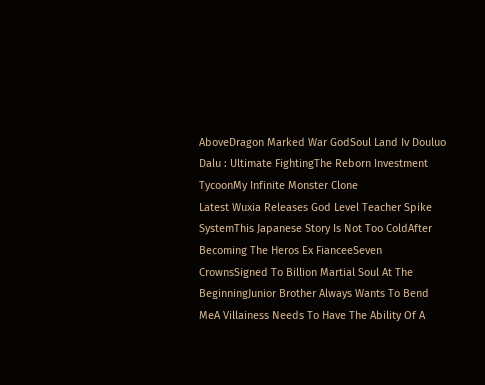AboveDragon Marked War GodSoul Land Iv Douluo Dalu : Ultimate FightingThe Reborn Investment TycoonMy Infinite Monster Clone
Latest Wuxia Releases God Level Teacher Spike SystemThis Japanese Story Is Not Too ColdAfter Becoming The Heros Ex FianceeSeven CrownsSigned To Billion Martial Soul At The BeginningJunior Brother Always Wants To Bend MeA Villainess Needs To Have The Ability Of A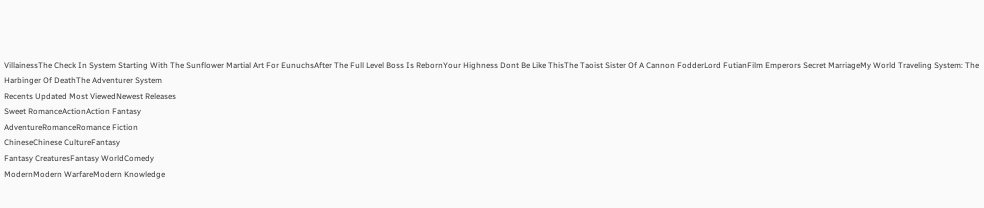VillainessThe Check In System Starting With The Sunflower Martial Art For EunuchsAfter The Full Level Boss Is RebornYour Highness Dont Be Like ThisThe Taoist Sister Of A Cannon FodderLord FutianFilm Emperors Secret MarriageMy World Traveling System: The Harbinger Of DeathThe Adventurer System
Recents Updated Most ViewedNewest Releases
Sweet RomanceActionAction Fantasy
AdventureRomanceRomance Fiction
ChineseChinese CultureFantasy
Fantasy CreaturesFantasy WorldComedy
ModernModern WarfareModern Knowledge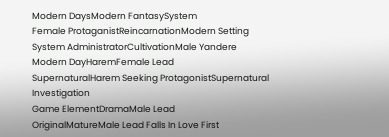Modern DaysModern FantasySystem
Female ProtaganistReincarnationModern Setting
System AdministratorCultivationMale Yandere
Modern DayHaremFemale Lead
SupernaturalHarem Seeking ProtagonistSupernatural Investigation
Game ElementDramaMale Lead
OriginalMatureMale Lead Falls In Love First